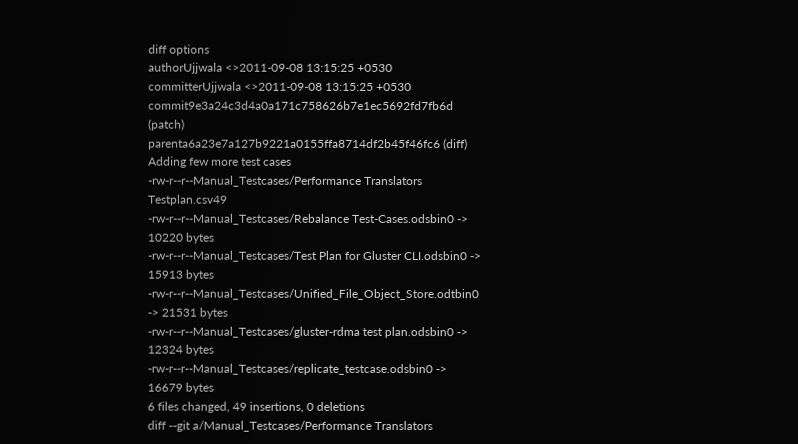diff options
authorUjjwala <>2011-09-08 13:15:25 +0530
committerUjjwala <>2011-09-08 13:15:25 +0530
commit9e3a24c3d4a0a171c758626b7e1ec5692fd7fb6d (patch)
parenta6a23e7a127b9221a0155ffa8714df2b45f46fc6 (diff)
Adding few more test cases
-rw-r--r--Manual_Testcases/Performance Translators Testplan.csv49
-rw-r--r--Manual_Testcases/Rebalance Test-Cases.odsbin0 -> 10220 bytes
-rw-r--r--Manual_Testcases/Test Plan for Gluster CLI.odsbin0 -> 15913 bytes
-rw-r--r--Manual_Testcases/Unified_File_Object_Store.odtbin0 -> 21531 bytes
-rw-r--r--Manual_Testcases/gluster-rdma test plan.odsbin0 -> 12324 bytes
-rw-r--r--Manual_Testcases/replicate_testcase.odsbin0 -> 16679 bytes
6 files changed, 49 insertions, 0 deletions
diff --git a/Manual_Testcases/Performance Translators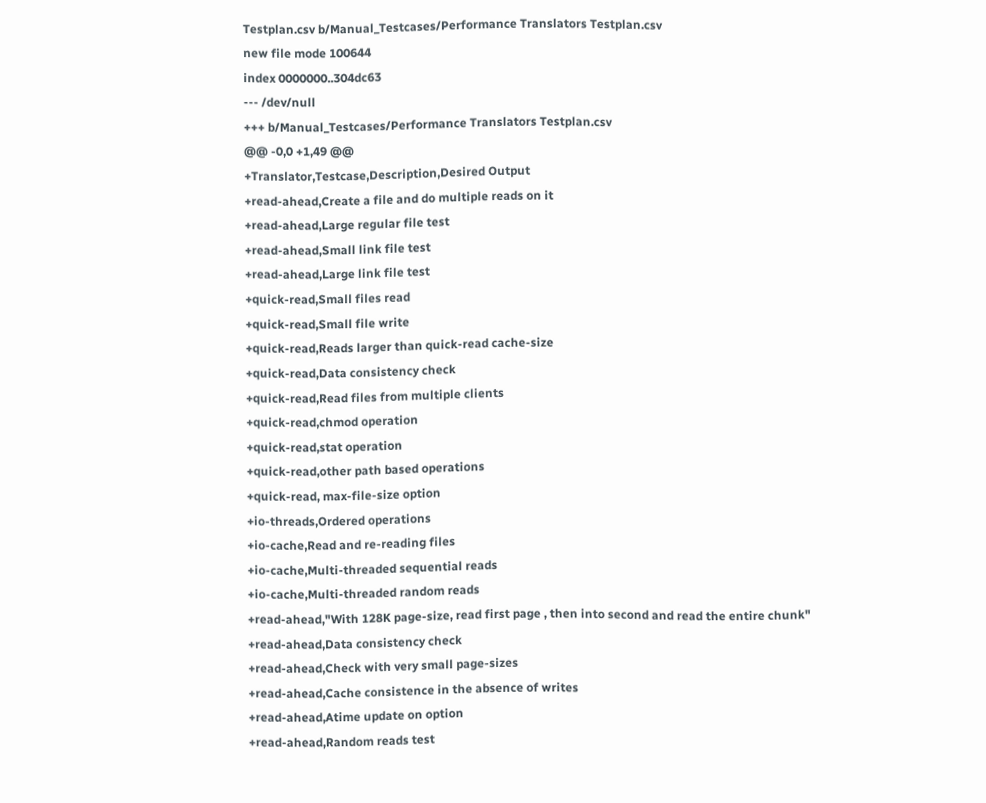Testplan.csv b/Manual_Testcases/Performance Translators Testplan.csv
new file mode 100644
index 0000000..304dc63
--- /dev/null
+++ b/Manual_Testcases/Performance Translators Testplan.csv
@@ -0,0 +1,49 @@
+Translator,Testcase,Description,Desired Output
+read-ahead,Create a file and do multiple reads on it
+read-ahead,Large regular file test
+read-ahead,Small link file test
+read-ahead,Large link file test
+quick-read,Small files read
+quick-read,Small file write
+quick-read,Reads larger than quick-read cache-size
+quick-read,Data consistency check
+quick-read,Read files from multiple clients
+quick-read,chmod operation
+quick-read,stat operation
+quick-read,other path based operations
+quick-read, max-file-size option
+io-threads,Ordered operations
+io-cache,Read and re-reading files
+io-cache,Multi-threaded sequential reads
+io-cache,Multi-threaded random reads
+read-ahead,"With 128K page-size, read first page , then into second and read the entire chunk"
+read-ahead,Data consistency check
+read-ahead,Check with very small page-sizes
+read-ahead,Cache consistence in the absence of writes
+read-ahead,Atime update on option
+read-ahead,Random reads test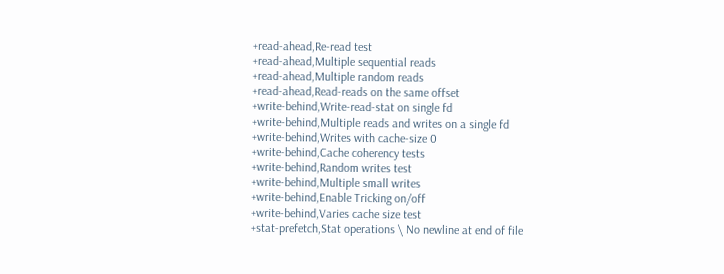+read-ahead,Re-read test
+read-ahead,Multiple sequential reads
+read-ahead,Multiple random reads
+read-ahead,Read-reads on the same offset
+write-behind,Write-read-stat on single fd
+write-behind,Multiple reads and writes on a single fd
+write-behind,Writes with cache-size 0
+write-behind,Cache coherency tests
+write-behind,Random writes test
+write-behind,Multiple small writes
+write-behind,Enable Tricking on/off
+write-behind,Varies cache size test
+stat-prefetch,Stat operations \ No newline at end of file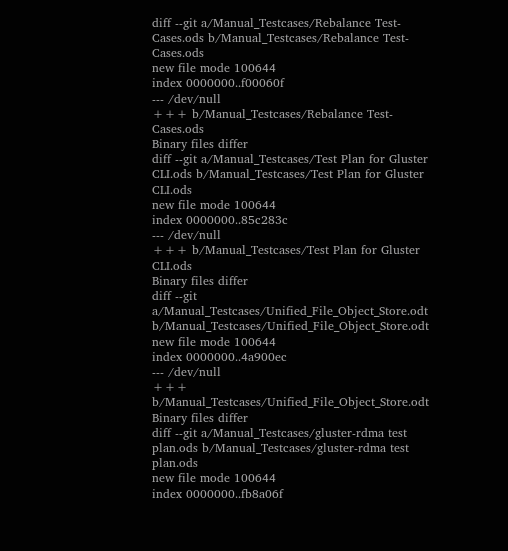diff --git a/Manual_Testcases/Rebalance Test-Cases.ods b/Manual_Testcases/Rebalance Test-Cases.ods
new file mode 100644
index 0000000..f00060f
--- /dev/null
+++ b/Manual_Testcases/Rebalance Test-Cases.ods
Binary files differ
diff --git a/Manual_Testcases/Test Plan for Gluster CLI.ods b/Manual_Testcases/Test Plan for Gluster CLI.ods
new file mode 100644
index 0000000..85c283c
--- /dev/null
+++ b/Manual_Testcases/Test Plan for Gluster CLI.ods
Binary files differ
diff --git a/Manual_Testcases/Unified_File_Object_Store.odt b/Manual_Testcases/Unified_File_Object_Store.odt
new file mode 100644
index 0000000..4a900ec
--- /dev/null
+++ b/Manual_Testcases/Unified_File_Object_Store.odt
Binary files differ
diff --git a/Manual_Testcases/gluster-rdma test plan.ods b/Manual_Testcases/gluster-rdma test plan.ods
new file mode 100644
index 0000000..fb8a06f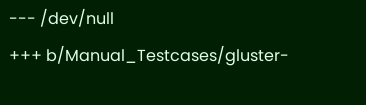--- /dev/null
+++ b/Manual_Testcases/gluster-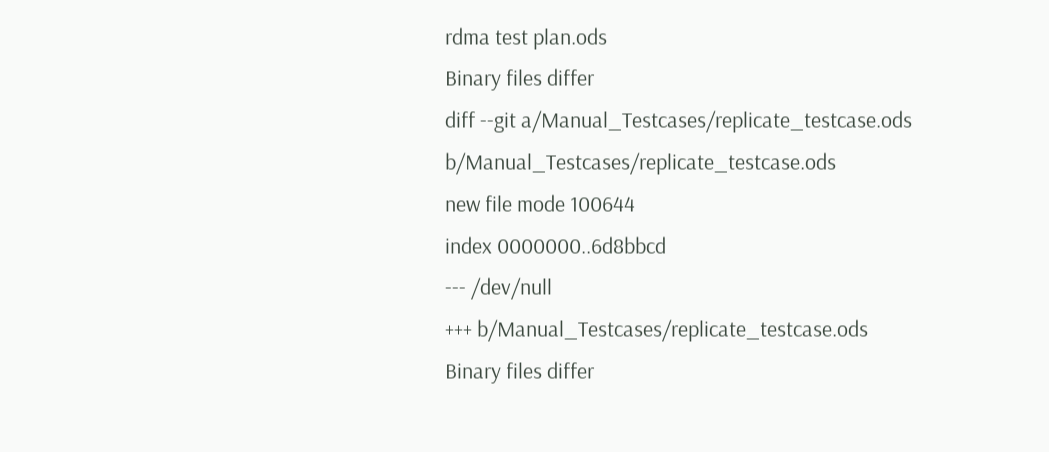rdma test plan.ods
Binary files differ
diff --git a/Manual_Testcases/replicate_testcase.ods b/Manual_Testcases/replicate_testcase.ods
new file mode 100644
index 0000000..6d8bbcd
--- /dev/null
+++ b/Manual_Testcases/replicate_testcase.ods
Binary files differ